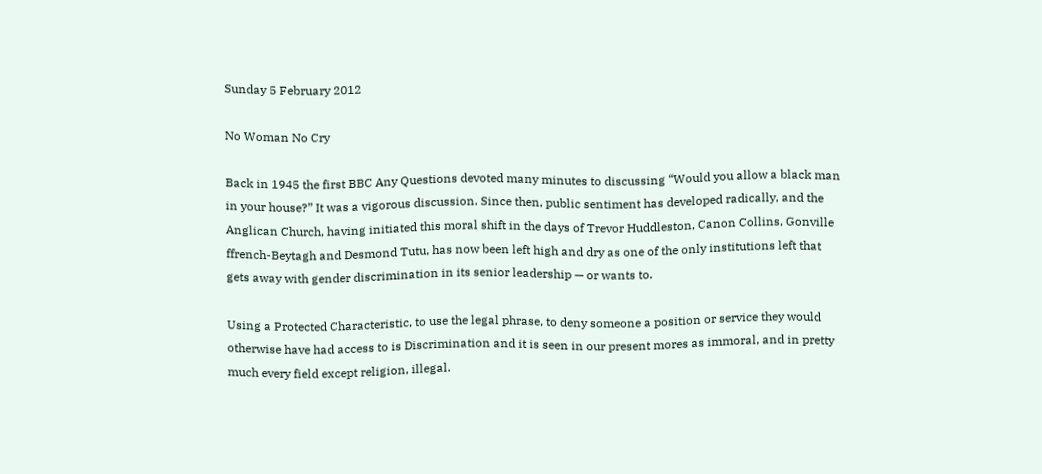Sunday 5 February 2012

No Woman No Cry

Back in 1945 the first BBC Any Questions devoted many minutes to discussing “Would you allow a black man in your house?” It was a vigorous discussion. Since then, public sentiment has developed radically, and the Anglican Church, having initiated this moral shift in the days of Trevor Huddleston, Canon Collins, Gonville ffrench-Beytagh and Desmond Tutu, has now been left high and dry as one of the only institutions left that gets away with gender discrimination in its senior leadership — or wants to.

Using a Protected Characteristic, to use the legal phrase, to deny someone a position or service they would otherwise have had access to is Discrimination and it is seen in our present mores as immoral, and in pretty much every field except religion, illegal.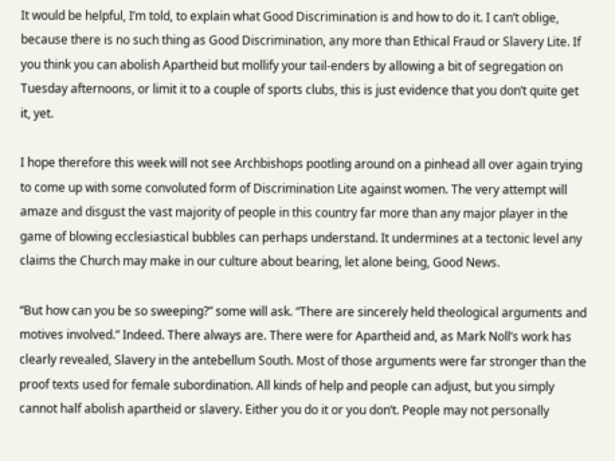It would be helpful, I’m told, to explain what Good Discrimination is and how to do it. I can’t oblige, because there is no such thing as Good Discrimination, any more than Ethical Fraud or Slavery Lite. If you think you can abolish Apartheid but mollify your tail-enders by allowing a bit of segregation on Tuesday afternoons, or limit it to a couple of sports clubs, this is just evidence that you don’t quite get it, yet.

I hope therefore this week will not see Archbishops pootling around on a pinhead all over again trying to come up with some convoluted form of Discrimination Lite against women. The very attempt will amaze and disgust the vast majority of people in this country far more than any major player in the game of blowing ecclesiastical bubbles can perhaps understand. It undermines at a tectonic level any claims the Church may make in our culture about bearing, let alone being, Good News.

“But how can you be so sweeping?” some will ask. “There are sincerely held theological arguments and motives involved.” Indeed. There always are. There were for Apartheid and, as Mark Noll’s work has clearly revealed, Slavery in the antebellum South. Most of those arguments were far stronger than the proof texts used for female subordination. All kinds of help and people can adjust, but you simply cannot half abolish apartheid or slavery. Either you do it or you don’t. People may not personally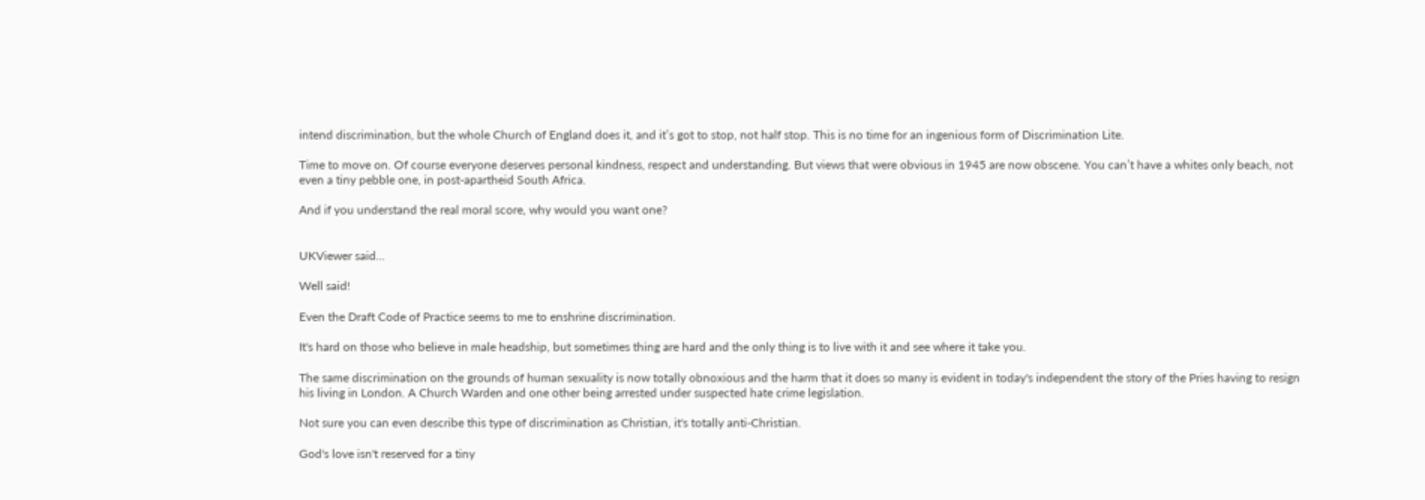intend discrimination, but the whole Church of England does it, and it’s got to stop, not half stop. This is no time for an ingenious form of Discrimination Lite.

Time to move on. Of course everyone deserves personal kindness, respect and understanding. But views that were obvious in 1945 are now obscene. You can’t have a whites only beach, not even a tiny pebble one, in post-apartheid South Africa.

And if you understand the real moral score, why would you want one?


UKViewer said...

Well said!

Even the Draft Code of Practice seems to me to enshrine discrimination.

It's hard on those who believe in male headship, but sometimes thing are hard and the only thing is to live with it and see where it take you.

The same discrimination on the grounds of human sexuality is now totally obnoxious and the harm that it does so many is evident in today's independent the story of the Pries having to resign his living in London. A Church Warden and one other being arrested under suspected hate crime legislation.

Not sure you can even describe this type of discrimination as Christian, it's totally anti-Christian.

God's love isn't reserved for a tiny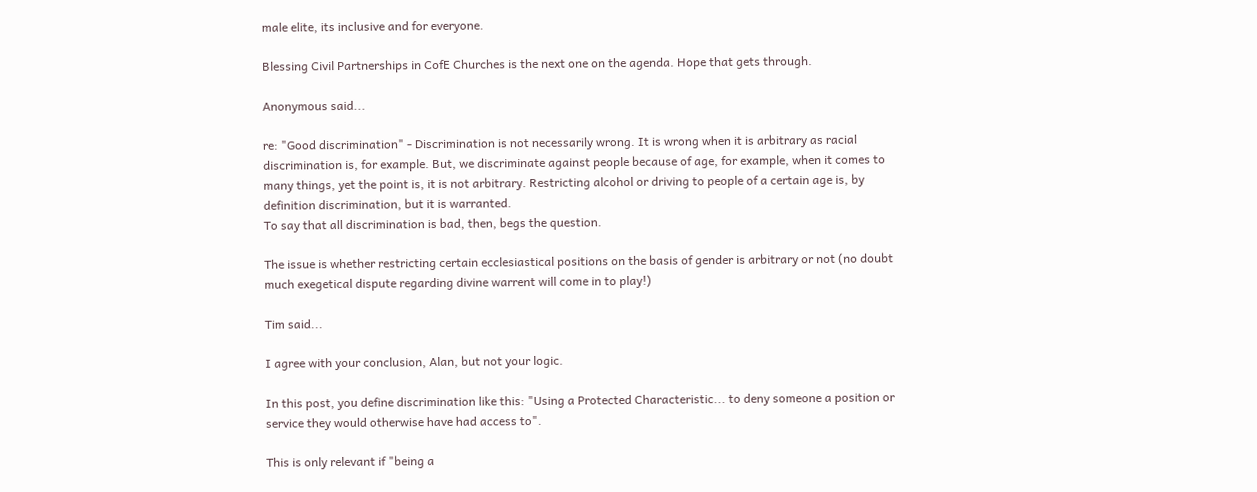male elite, its inclusive and for everyone.

Blessing Civil Partnerships in CofE Churches is the next one on the agenda. Hope that gets through.

Anonymous said...

re: "Good discrimination" - Discrimination is not necessarily wrong. It is wrong when it is arbitrary as racial discrimination is, for example. But, we discriminate against people because of age, for example, when it comes to many things, yet the point is, it is not arbitrary. Restricting alcohol or driving to people of a certain age is, by definition discrimination, but it is warranted.
To say that all discrimination is bad, then, begs the question.

The issue is whether restricting certain ecclesiastical positions on the basis of gender is arbitrary or not (no doubt much exegetical dispute regarding divine warrent will come in to play!)

Tim said...

I agree with your conclusion, Alan, but not your logic.

In this post, you define discrimination like this: "Using a Protected Characteristic... to deny someone a position or service they would otherwise have had access to".

This is only relevant if "being a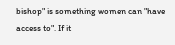bishop" is something women can "have access to". If it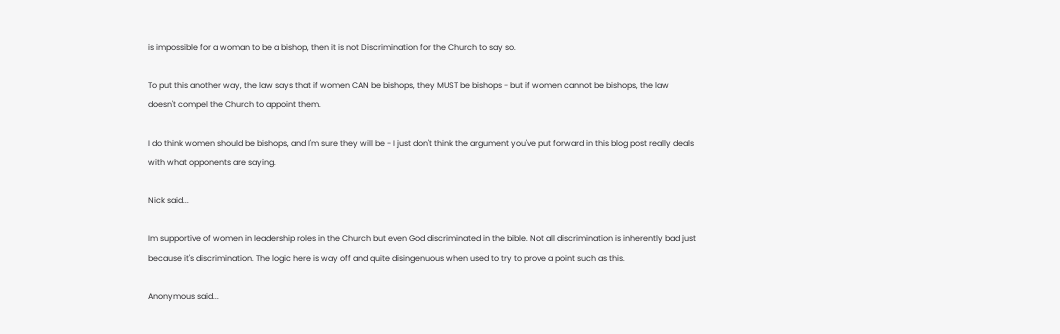is impossible for a woman to be a bishop, then it is not Discrimination for the Church to say so.

To put this another way, the law says that if women CAN be bishops, they MUST be bishops - but if women cannot be bishops, the law doesn't compel the Church to appoint them.

I do think women should be bishops, and I'm sure they will be - I just don't think the argument you've put forward in this blog post really deals with what opponents are saying.

Nick said...

Im supportive of women in leadership roles in the Church but even God discriminated in the bible. Not all discrimination is inherently bad just because it's discrimination. The logic here is way off and quite disingenuous when used to try to prove a point such as this.

Anonymous said...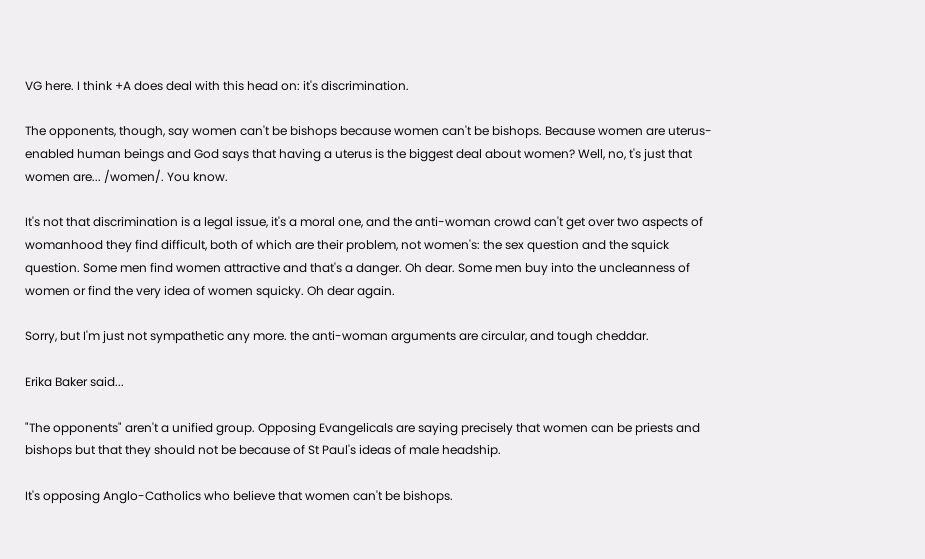VG here. I think +A does deal with this head on: it's discrimination.

The opponents, though, say women can't be bishops because women can't be bishops. Because women are uterus-enabled human beings and God says that having a uterus is the biggest deal about women? Well, no, t's just that women are... /women/. You know.

It's not that discrimination is a legal issue, it's a moral one, and the anti-woman crowd can't get over two aspects of womanhood they find difficult, both of which are their problem, not women's: the sex question and the squick question. Some men find women attractive and that's a danger. Oh dear. Some men buy into the uncleanness of women or find the very idea of women squicky. Oh dear again.

Sorry, but I'm just not sympathetic any more. the anti-woman arguments are circular, and tough cheddar.

Erika Baker said...

"The opponents" aren't a unified group. Opposing Evangelicals are saying precisely that women can be priests and bishops but that they should not be because of St Paul's ideas of male headship.

It's opposing Anglo-Catholics who believe that women can't be bishops.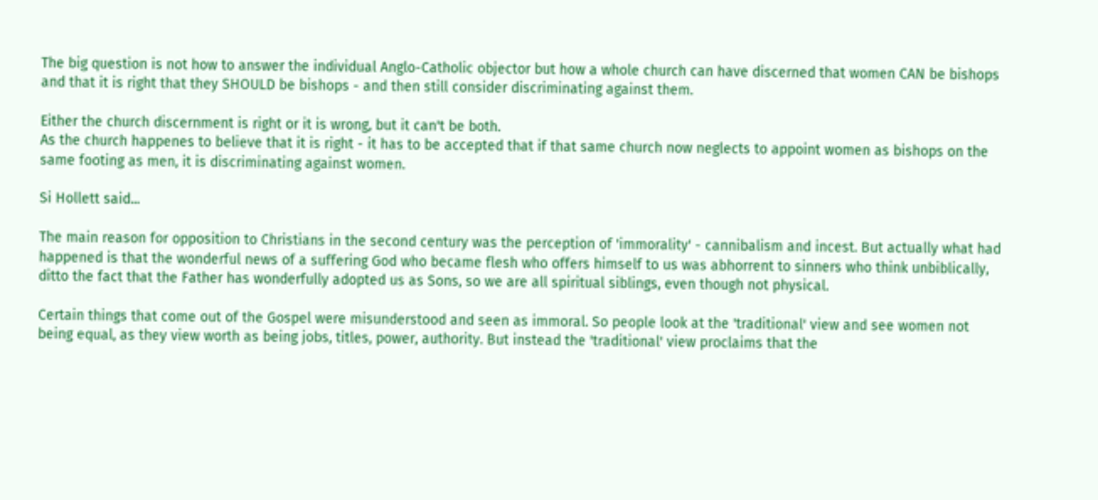The big question is not how to answer the individual Anglo-Catholic objector but how a whole church can have discerned that women CAN be bishops and that it is right that they SHOULD be bishops - and then still consider discriminating against them.

Either the church discernment is right or it is wrong, but it can't be both.
As the church happenes to believe that it is right - it has to be accepted that if that same church now neglects to appoint women as bishops on the same footing as men, it is discriminating against women.

Si Hollett said...

The main reason for opposition to Christians in the second century was the perception of 'immorality' - cannibalism and incest. But actually what had happened is that the wonderful news of a suffering God who became flesh who offers himself to us was abhorrent to sinners who think unbiblically, ditto the fact that the Father has wonderfully adopted us as Sons, so we are all spiritual siblings, even though not physical.

Certain things that come out of the Gospel were misunderstood and seen as immoral. So people look at the 'traditional' view and see women not being equal, as they view worth as being jobs, titles, power, authority. But instead the 'traditional' view proclaims that the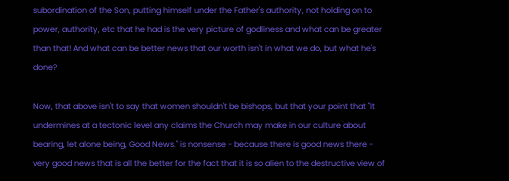subordination of the Son, putting himself under the Father's authority, not holding on to power, authority, etc that he had is the very picture of godliness and what can be greater than that! And what can be better news that our worth isn't in what we do, but what he's done?

Now, that above isn't to say that women shouldn't be bishops, but that your point that "It undermines at a tectonic level any claims the Church may make in our culture about bearing, let alone being, Good News." is nonsense - because there is good news there - very good news that is all the better for the fact that it is so alien to the destructive view of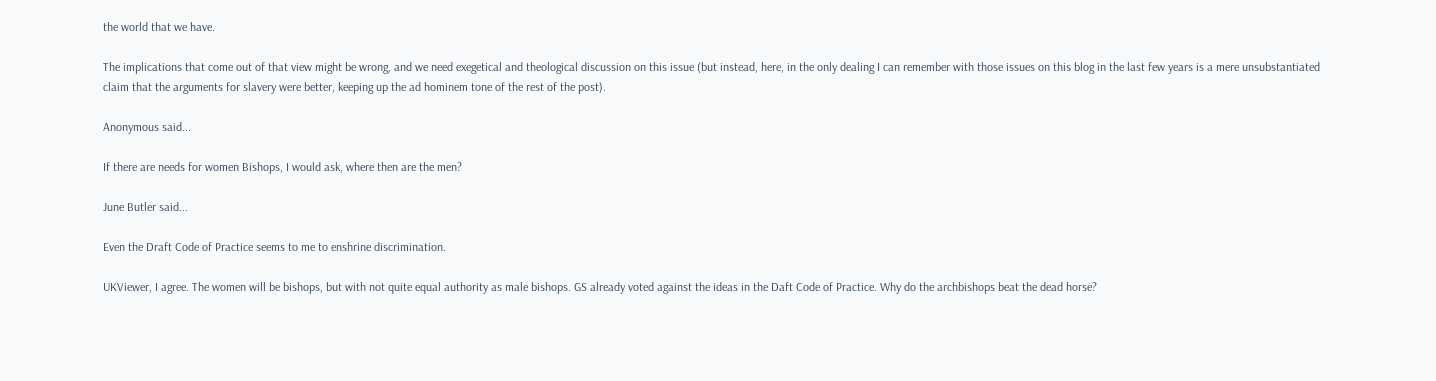the world that we have.

The implications that come out of that view might be wrong, and we need exegetical and theological discussion on this issue (but instead, here, in the only dealing I can remember with those issues on this blog in the last few years is a mere unsubstantiated claim that the arguments for slavery were better, keeping up the ad hominem tone of the rest of the post).

Anonymous said...

If there are needs for women Bishops, I would ask, where then are the men?

June Butler said...

Even the Draft Code of Practice seems to me to enshrine discrimination.

UKViewer, I agree. The women will be bishops, but with not quite equal authority as male bishops. GS already voted against the ideas in the Daft Code of Practice. Why do the archbishops beat the dead horse?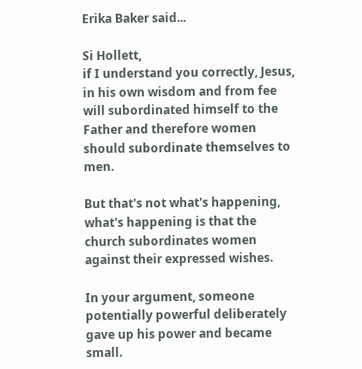Erika Baker said...

Si Hollett,
if I understand you correctly, Jesus, in his own wisdom and from fee will subordinated himself to the Father and therefore women should subordinate themselves to men.

But that's not what's happening, what's happening is that the church subordinates women against their expressed wishes.

In your argument, someone potentially powerful deliberately gave up his power and became small.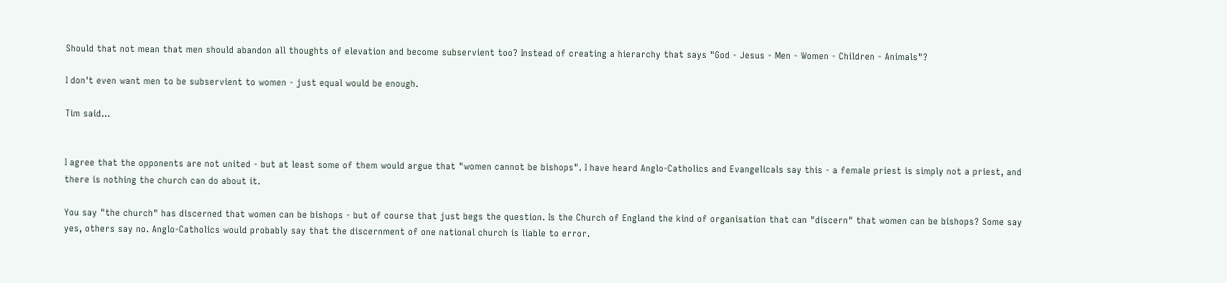Should that not mean that men should abandon all thoughts of elevation and become subservient too? Instead of creating a hierarchy that says "God - Jesus - Men - Women - Children - Animals"?

I don't even want men to be subservient to women - just equal would be enough.

Tim said...


I agree that the opponents are not united - but at least some of them would argue that "women cannot be bishops". I have heard Anglo-Catholics and Evangelicals say this - a female priest is simply not a priest, and there is nothing the church can do about it.

You say "the church" has discerned that women can be bishops - but of course that just begs the question. Is the Church of England the kind of organisation that can "discern" that women can be bishops? Some say yes, others say no. Anglo-Catholics would probably say that the discernment of one national church is liable to error.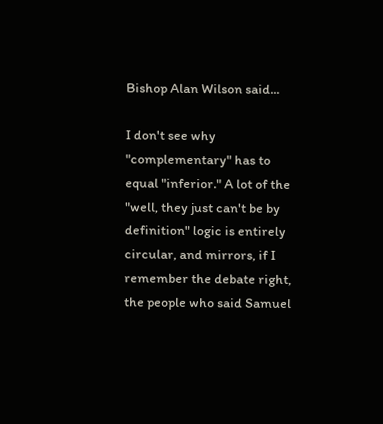Bishop Alan Wilson said...

I don't see why "complementary" has to equal "inferior." A lot of the "well, they just can't be by definition" logic is entirely circular, and mirrors, if I remember the debate right, the people who said Samuel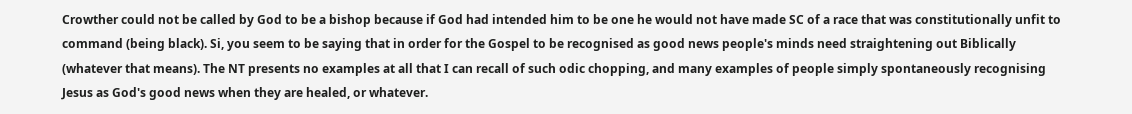Crowther could not be called by God to be a bishop because if God had intended him to be one he would not have made SC of a race that was constitutionally unfit to command (being black). Si, you seem to be saying that in order for the Gospel to be recognised as good news people's minds need straightening out Biblically (whatever that means). The NT presents no examples at all that I can recall of such odic chopping, and many examples of people simply spontaneously recognising Jesus as God's good news when they are healed, or whatever.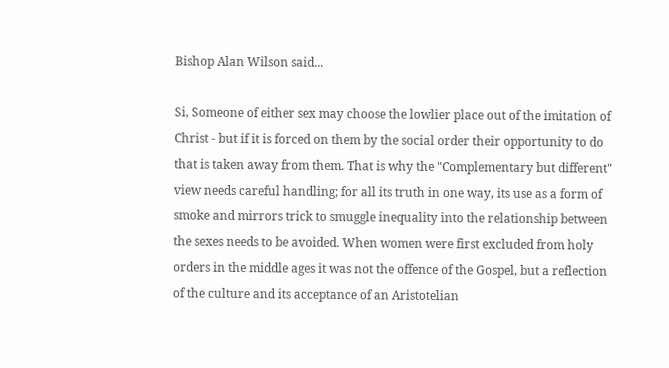Bishop Alan Wilson said...

Si, Someone of either sex may choose the lowlier place out of the imitation of Christ - but if it is forced on them by the social order their opportunity to do that is taken away from them. That is why the "Complementary but different" view needs careful handling; for all its truth in one way, its use as a form of smoke and mirrors trick to smuggle inequality into the relationship between the sexes needs to be avoided. When women were first excluded from holy orders in the middle ages it was not the offence of the Gospel, but a reflection of the culture and its acceptance of an Aristotelian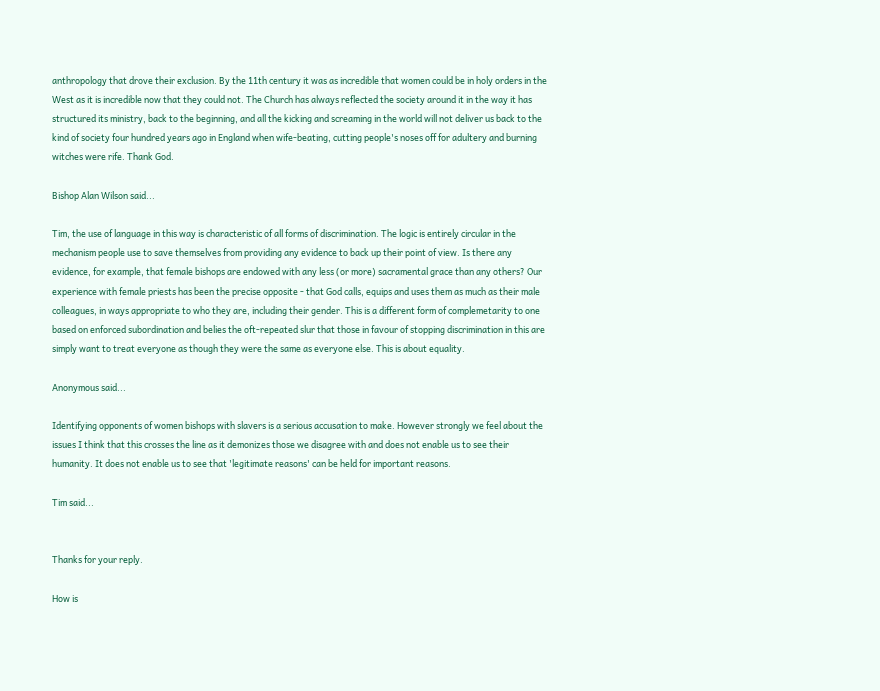anthropology that drove their exclusion. By the 11th century it was as incredible that women could be in holy orders in the West as it is incredible now that they could not. The Church has always reflected the society around it in the way it has structured its ministry, back to the beginning, and all the kicking and screaming in the world will not deliver us back to the kind of society four hundred years ago in England when wife-beating, cutting people's noses off for adultery and burning witches were rife. Thank God.

Bishop Alan Wilson said...

Tim, the use of language in this way is characteristic of all forms of discrimination. The logic is entirely circular in the mechanism people use to save themselves from providing any evidence to back up their point of view. Is there any evidence, for example, that female bishops are endowed with any less (or more) sacramental grace than any others? Our experience with female priests has been the precise opposite - that God calls, equips and uses them as much as their male colleagues, in ways appropriate to who they are, including their gender. This is a different form of complemetarity to one based on enforced subordination and belies the oft-repeated slur that those in favour of stopping discrimination in this are simply want to treat everyone as though they were the same as everyone else. This is about equality.

Anonymous said...

Identifying opponents of women bishops with slavers is a serious accusation to make. However strongly we feel about the issues I think that this crosses the line as it demonizes those we disagree with and does not enable us to see their humanity. It does not enable us to see that 'legitimate reasons' can be held for important reasons.

Tim said...


Thanks for your reply.

How is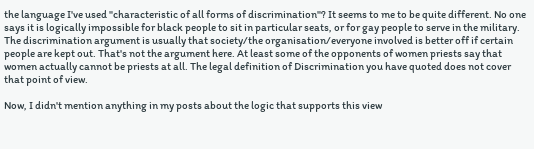the language I've used "characteristic of all forms of discrimination"? It seems to me to be quite different. No one says it is logically impossible for black people to sit in particular seats, or for gay people to serve in the military. The discrimination argument is usually that society/the organisation/everyone involved is better off if certain people are kept out. That's not the argument here. At least some of the opponents of women priests say that women actually cannot be priests at all. The legal definition of Discrimination you have quoted does not cover that point of view.

Now, I didn't mention anything in my posts about the logic that supports this view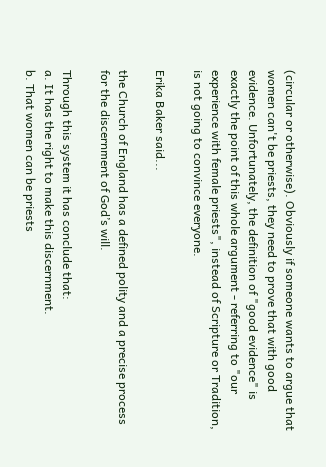(circular or otherwise). Obviously if someone wants to argue that women can't be priests, they need to prove that with good evidence. Unfortunately, the definition of "good evidence" is exactly the point of this whole argument - referring to "our experience with female priests", instead of Scripture or Tradition, is not going to convince everyone.

Erika Baker said...

the Church of England has a defined polity and a precise process for the discernment of God’s will.

Through this system it has conclude that:
a. It has the right to make this discernment.
b. That women can be priests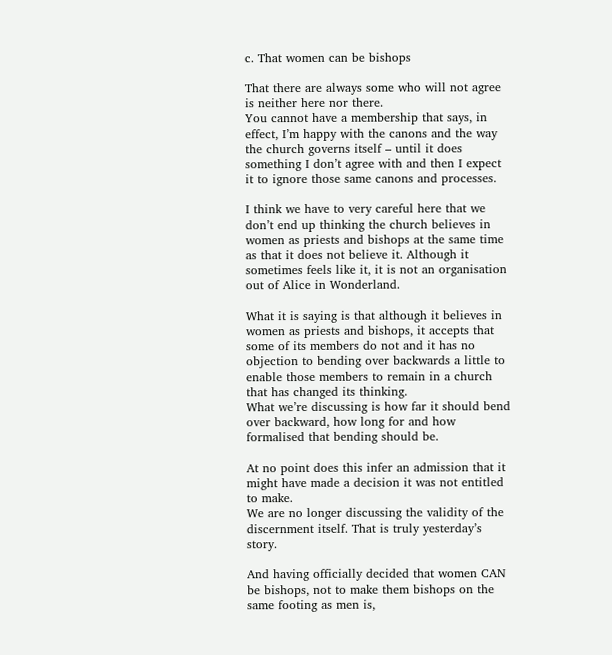c. That women can be bishops

That there are always some who will not agree is neither here nor there.
You cannot have a membership that says, in effect, I’m happy with the canons and the way the church governs itself – until it does something I don’t agree with and then I expect it to ignore those same canons and processes.

I think we have to very careful here that we don’t end up thinking the church believes in women as priests and bishops at the same time as that it does not believe it. Although it sometimes feels like it, it is not an organisation out of Alice in Wonderland.

What it is saying is that although it believes in women as priests and bishops, it accepts that some of its members do not and it has no objection to bending over backwards a little to enable those members to remain in a church that has changed its thinking.
What we’re discussing is how far it should bend over backward, how long for and how formalised that bending should be.

At no point does this infer an admission that it might have made a decision it was not entitled to make.
We are no longer discussing the validity of the discernment itself. That is truly yesterday’s story.

And having officially decided that women CAN be bishops, not to make them bishops on the same footing as men is,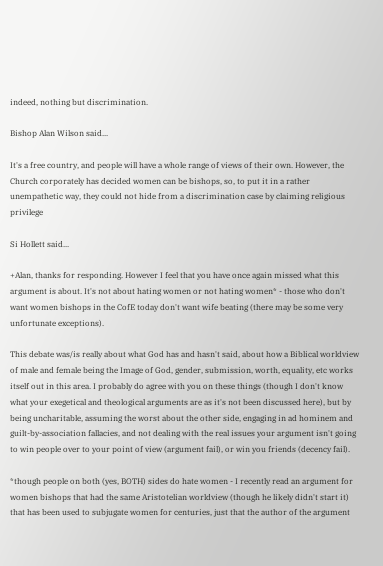indeed, nothing but discrimination.

Bishop Alan Wilson said...

It's a free country, and people will have a whole range of views of their own. However, the Church corporately has decided women can be bishops, so, to put it in a rather unempathetic way, they could not hide from a discrimination case by claiming religious privilege

Si Hollett said...

+Alan, thanks for responding. However I feel that you have once again missed what this argument is about. It's not about hating women or not hating women* - those who don't want women bishops in the CofE today don't want wife beating (there may be some very unfortunate exceptions).

This debate was/is really about what God has and hasn't said, about how a Biblical worldview of male and female being the Image of God, gender, submission, worth, equality, etc works itself out in this area. I probably do agree with you on these things (though I don't know what your exegetical and theological arguments are as it's not been discussed here), but by being uncharitable, assuming the worst about the other side, engaging in ad hominem and guilt-by-association fallacies, and not dealing with the real issues your argument isn't going to win people over to your point of view (argument fail), or win you friends (decency fail).

*though people on both (yes, BOTH) sides do hate women - I recently read an argument for women bishops that had the same Aristotelian worldview (though he likely didn't start it) that has been used to subjugate women for centuries, just that the author of the argument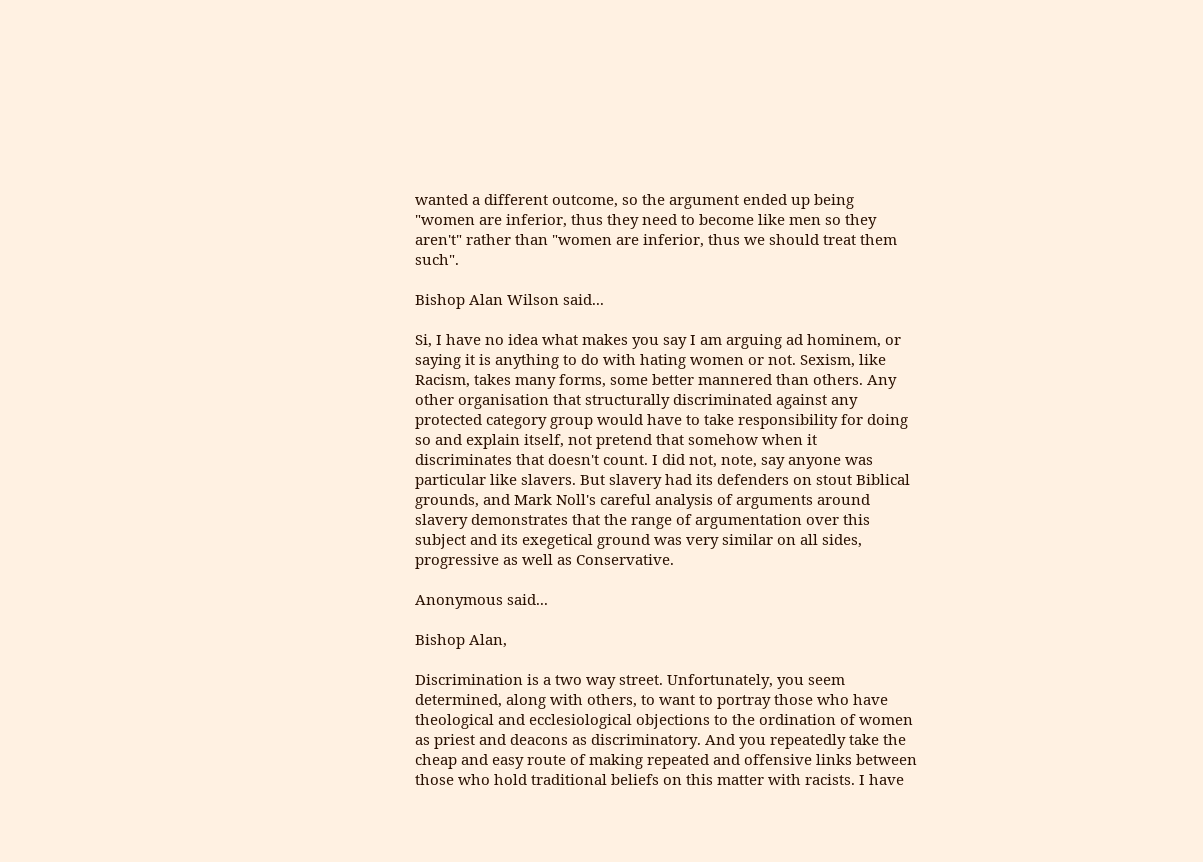wanted a different outcome, so the argument ended up being "women are inferior, thus they need to become like men so they aren't" rather than "women are inferior, thus we should treat them such".

Bishop Alan Wilson said...

Si, I have no idea what makes you say I am arguing ad hominem, or saying it is anything to do with hating women or not. Sexism, like Racism, takes many forms, some better mannered than others. Any other organisation that structurally discriminated against any protected category group would have to take responsibility for doing so and explain itself, not pretend that somehow when it discriminates that doesn't count. I did not, note, say anyone was particular like slavers. But slavery had its defenders on stout Biblical grounds, and Mark Noll's careful analysis of arguments around slavery demonstrates that the range of argumentation over this subject and its exegetical ground was very similar on all sides, progressive as well as Conservative.

Anonymous said...

Bishop Alan,

Discrimination is a two way street. Unfortunately, you seem determined, along with others, to want to portray those who have theological and ecclesiological objections to the ordination of women as priest and deacons as discriminatory. And you repeatedly take the cheap and easy route of making repeated and offensive links between those who hold traditional beliefs on this matter with racists. I have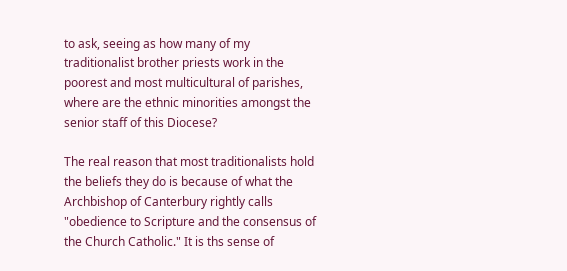to ask, seeing as how many of my traditionalist brother priests work in the poorest and most multicultural of parishes, where are the ethnic minorities amongst the senior staff of this Diocese?

The real reason that most traditionalists hold the beliefs they do is because of what the Archbishop of Canterbury rightly calls "obedience to Scripture and the consensus of the Church Catholic." It is ths sense of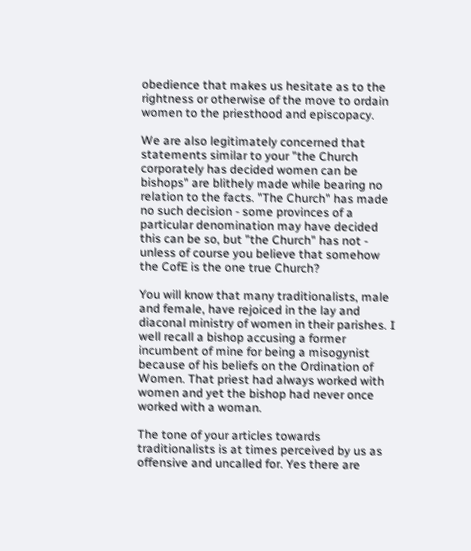obedience that makes us hesitate as to the rightness or otherwise of the move to ordain women to the priesthood and episcopacy.

We are also legitimately concerned that statements similar to your "the Church corporately has decided women can be bishops" are blithely made while bearing no relation to the facts. "The Church" has made no such decision - some provinces of a particular denomination may have decided this can be so, but "the Church" has not - unless of course you believe that somehow the CofE is the one true Church?

You will know that many traditionalists, male and female, have rejoiced in the lay and diaconal ministry of women in their parishes. I well recall a bishop accusing a former incumbent of mine for being a misogynist because of his beliefs on the Ordination of Women. That priest had always worked with women and yet the bishop had never once worked with a woman.

The tone of your articles towards traditionalists is at times perceived by us as offensive and uncalled for. Yes there are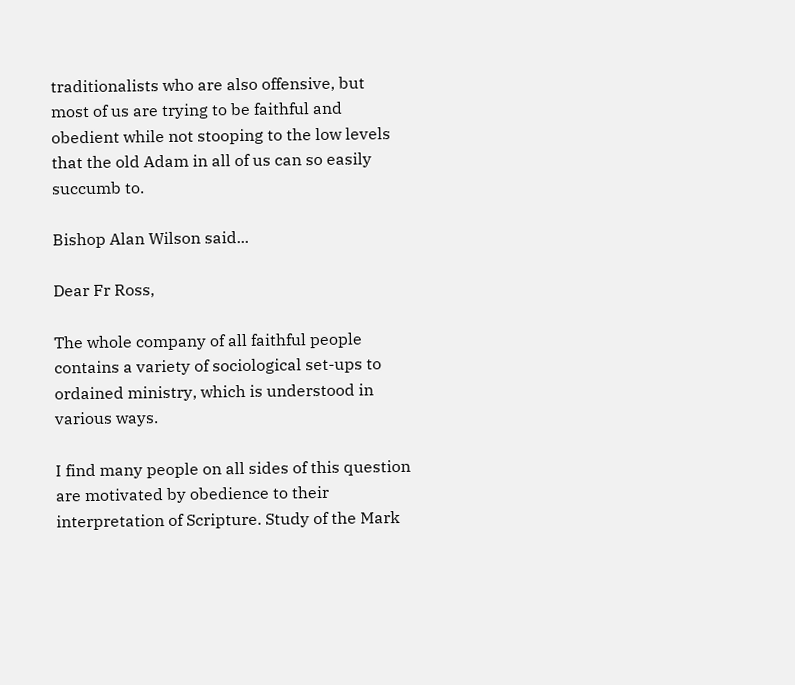traditionalists who are also offensive, but most of us are trying to be faithful and obedient while not stooping to the low levels that the old Adam in all of us can so easily succumb to.

Bishop Alan Wilson said...

Dear Fr Ross,

The whole company of all faithful people contains a variety of sociological set-ups to ordained ministry, which is understood in various ways.

I find many people on all sides of this question are motivated by obedience to their interpretation of Scripture. Study of the Mark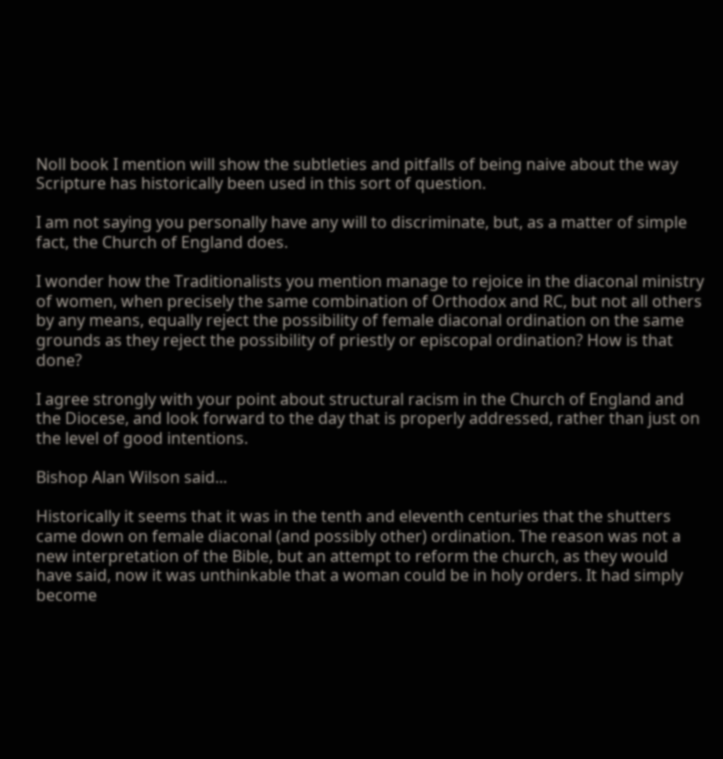Noll book I mention will show the subtleties and pitfalls of being naive about the way Scripture has historically been used in this sort of question.

I am not saying you personally have any will to discriminate, but, as a matter of simple fact, the Church of England does.

I wonder how the Traditionalists you mention manage to rejoice in the diaconal ministry of women, when precisely the same combination of Orthodox and RC, but not all others by any means, equally reject the possibility of female diaconal ordination on the same grounds as they reject the possibility of priestly or episcopal ordination? How is that done?

I agree strongly with your point about structural racism in the Church of England and the Diocese, and look forward to the day that is properly addressed, rather than just on the level of good intentions.

Bishop Alan Wilson said...

Historically it seems that it was in the tenth and eleventh centuries that the shutters came down on female diaconal (and possibly other) ordination. The reason was not a new interpretation of the Bible, but an attempt to reform the church, as they would have said, now it was unthinkable that a woman could be in holy orders. It had simply become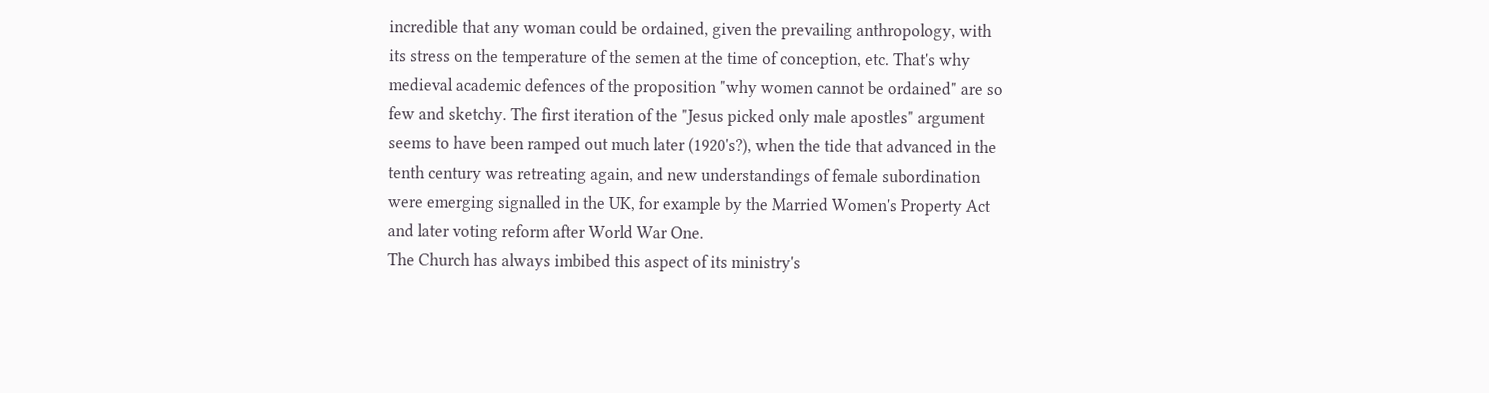incredible that any woman could be ordained, given the prevailing anthropology, with its stress on the temperature of the semen at the time of conception, etc. That's why medieval academic defences of the proposition "why women cannot be ordained" are so few and sketchy. The first iteration of the "Jesus picked only male apostles" argument seems to have been ramped out much later (1920's?), when the tide that advanced in the tenth century was retreating again, and new understandings of female subordination were emerging signalled in the UK, for example by the Married Women's Property Act and later voting reform after World War One.
The Church has always imbibed this aspect of its ministry's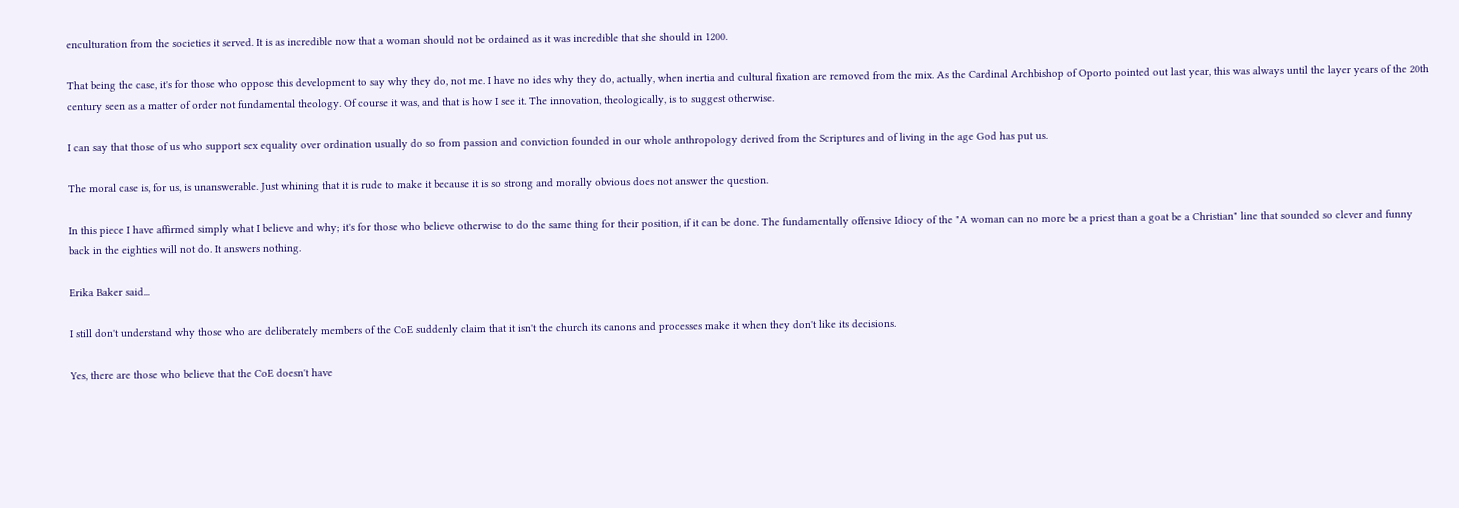enculturation from the societies it served. It is as incredible now that a woman should not be ordained as it was incredible that she should in 1200.

That being the case, it's for those who oppose this development to say why they do, not me. I have no ides why they do, actually, when inertia and cultural fixation are removed from the mix. As the Cardinal Archbishop of Oporto pointed out last year, this was always until the layer years of the 20th century seen as a matter of order not fundamental theology. Of course it was, and that is how I see it. The innovation, theologically, is to suggest otherwise.

I can say that those of us who support sex equality over ordination usually do so from passion and conviction founded in our whole anthropology derived from the Scriptures and of living in the age God has put us.

The moral case is, for us, is unanswerable. Just whining that it is rude to make it because it is so strong and morally obvious does not answer the question.

In this piece I have affirmed simply what I believe and why; it's for those who believe otherwise to do the same thing for their position, if it can be done. The fundamentally offensive Idiocy of the "A woman can no more be a priest than a goat be a Christian" line that sounded so clever and funny back in the eighties will not do. It answers nothing.

Erika Baker said...

I still don't understand why those who are deliberately members of the CoE suddenly claim that it isn't the church its canons and processes make it when they don't like its decisions.

Yes, there are those who believe that the CoE doesn't have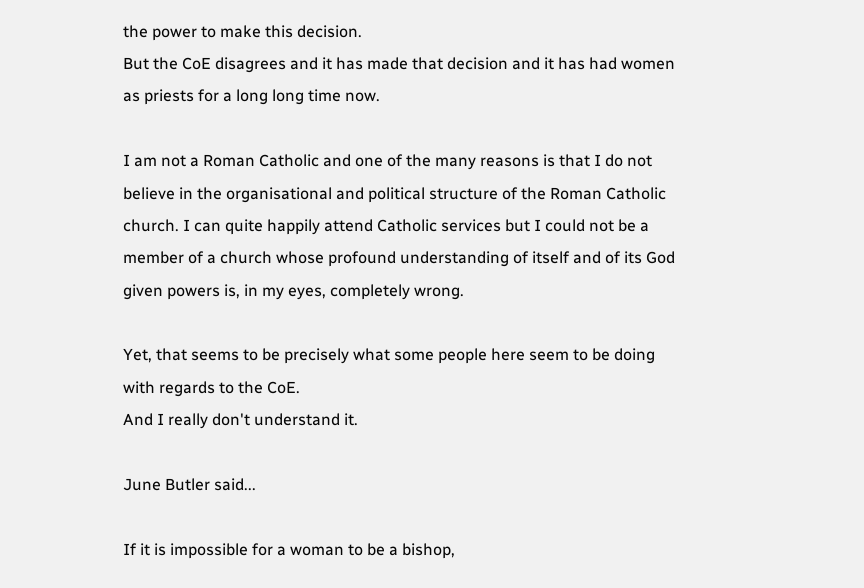the power to make this decision.
But the CoE disagrees and it has made that decision and it has had women as priests for a long long time now.

I am not a Roman Catholic and one of the many reasons is that I do not believe in the organisational and political structure of the Roman Catholic church. I can quite happily attend Catholic services but I could not be a member of a church whose profound understanding of itself and of its God given powers is, in my eyes, completely wrong.

Yet, that seems to be precisely what some people here seem to be doing with regards to the CoE.
And I really don't understand it.

June Butler said...

If it is impossible for a woman to be a bishop,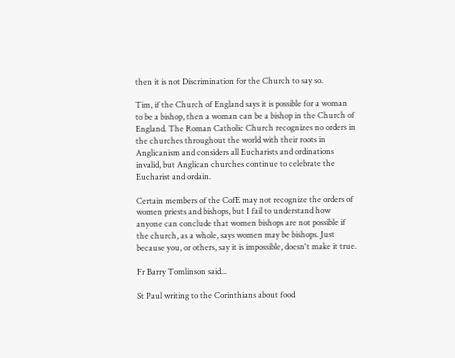then it is not Discrimination for the Church to say so.

Tim, if the Church of England says it is possible for a woman to be a bishop, then a woman can be a bishop in the Church of England. The Roman Catholic Church recognizes no orders in the churches throughout the world with their roots in Anglicanism and considers all Eucharists and ordinations invalid, but Anglican churches continue to celebrate the Eucharist and ordain.

Certain members of the CofE may not recognize the orders of women priests and bishops, but I fail to understand how anyone can conclude that women bishops are not possible if the church, as a whole, says women may be bishops. Just because you, or others, say it is impossible, doesn't make it true.

Fr Barry Tomlinson said...

St Paul writing to the Corinthians about food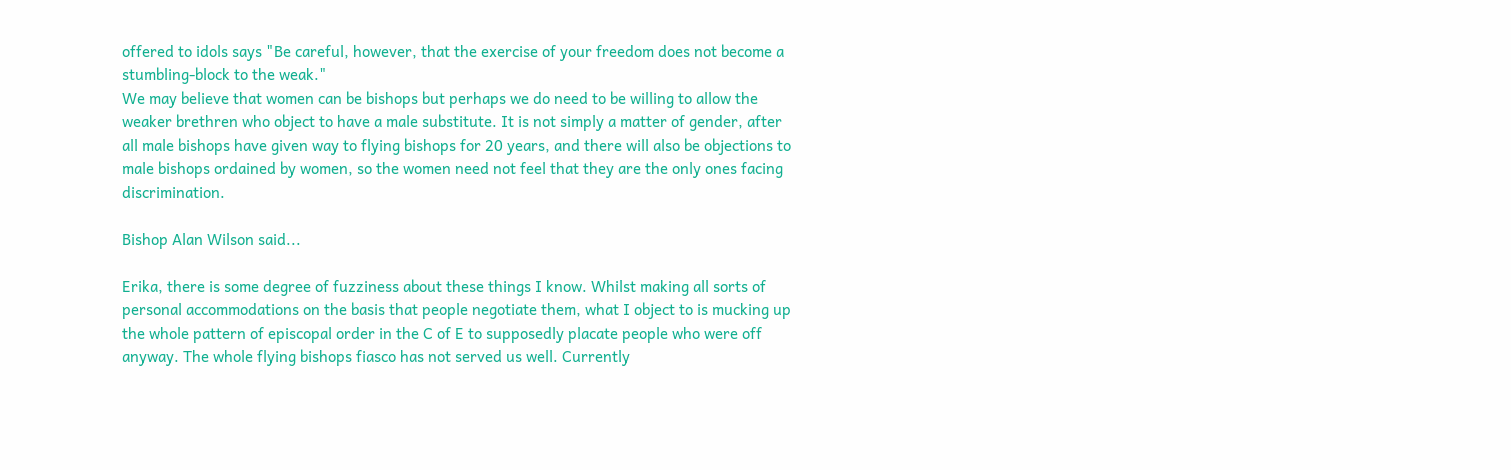offered to idols says "Be careful, however, that the exercise of your freedom does not become a stumbling-block to the weak."
We may believe that women can be bishops but perhaps we do need to be willing to allow the weaker brethren who object to have a male substitute. It is not simply a matter of gender, after all male bishops have given way to flying bishops for 20 years, and there will also be objections to male bishops ordained by women, so the women need not feel that they are the only ones facing discrimination.

Bishop Alan Wilson said...

Erika, there is some degree of fuzziness about these things I know. Whilst making all sorts of personal accommodations on the basis that people negotiate them, what I object to is mucking up the whole pattern of episcopal order in the C of E to supposedly placate people who were off anyway. The whole flying bishops fiasco has not served us well. Currently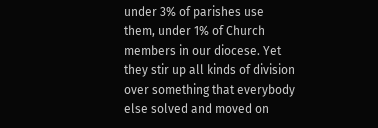under 3% of parishes use them, under 1% of Church members in our diocese. Yet they stir up all kinds of division over something that everybody else solved and moved on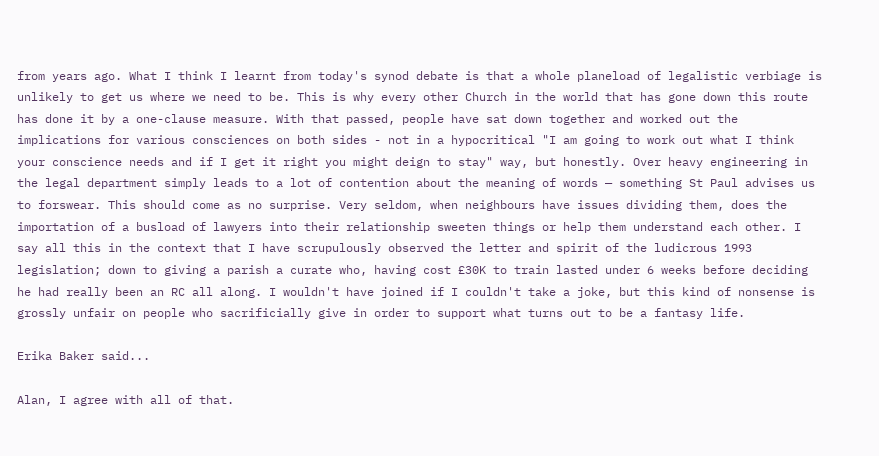from years ago. What I think I learnt from today's synod debate is that a whole planeload of legalistic verbiage is unlikely to get us where we need to be. This is why every other Church in the world that has gone down this route has done it by a one-clause measure. With that passed, people have sat down together and worked out the implications for various consciences on both sides - not in a hypocritical "I am going to work out what I think your conscience needs and if I get it right you might deign to stay" way, but honestly. Over heavy engineering in the legal department simply leads to a lot of contention about the meaning of words — something St Paul advises us to forswear. This should come as no surprise. Very seldom, when neighbours have issues dividing them, does the importation of a busload of lawyers into their relationship sweeten things or help them understand each other. I say all this in the context that I have scrupulously observed the letter and spirit of the ludicrous 1993 legislation; down to giving a parish a curate who, having cost £30K to train lasted under 6 weeks before deciding he had really been an RC all along. I wouldn't have joined if I couldn't take a joke, but this kind of nonsense is grossly unfair on people who sacrificially give in order to support what turns out to be a fantasy life.

Erika Baker said...

Alan, I agree with all of that.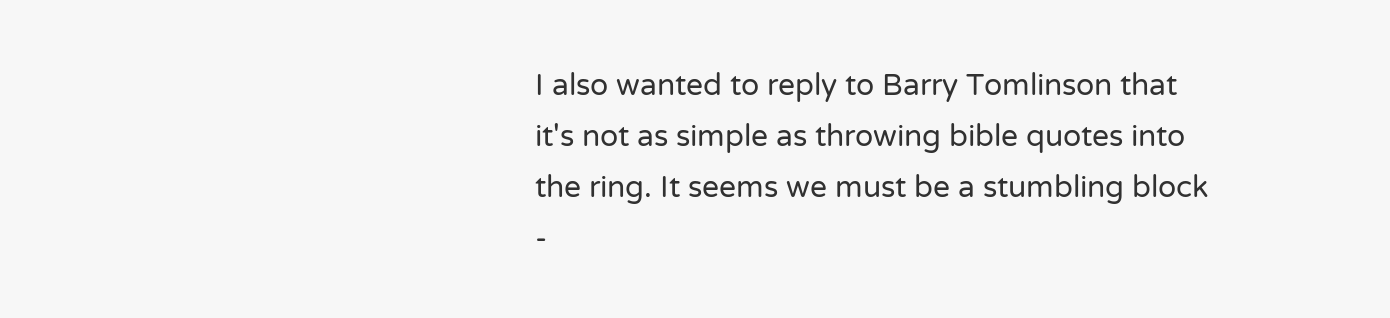I also wanted to reply to Barry Tomlinson that it's not as simple as throwing bible quotes into the ring. It seems we must be a stumbling block -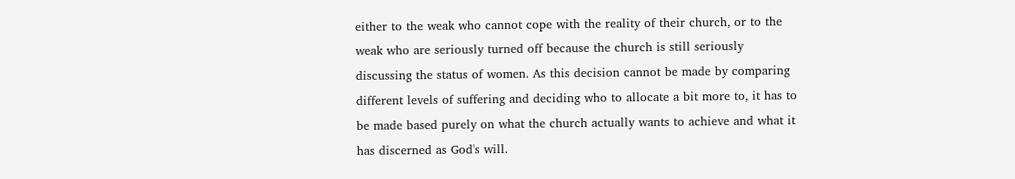either to the weak who cannot cope with the reality of their church, or to the weak who are seriously turned off because the church is still seriously discussing the status of women. As this decision cannot be made by comparing different levels of suffering and deciding who to allocate a bit more to, it has to be made based purely on what the church actually wants to achieve and what it has discerned as God's will.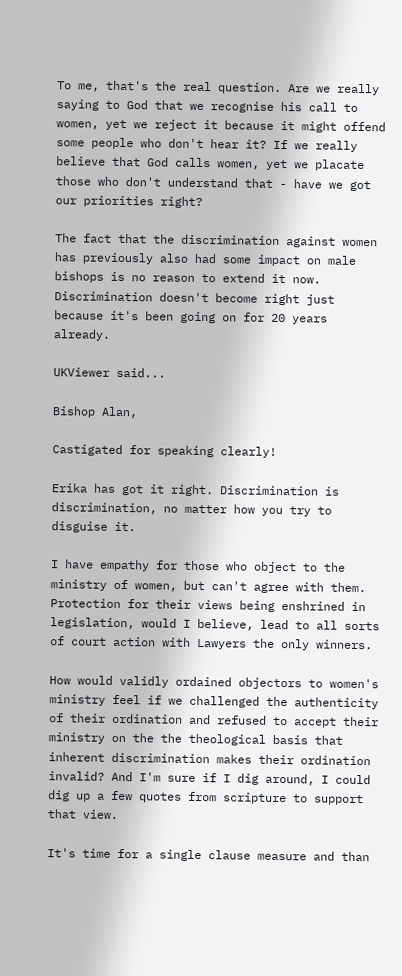To me, that's the real question. Are we really saying to God that we recognise his call to women, yet we reject it because it might offend some people who don't hear it? If we really believe that God calls women, yet we placate those who don't understand that - have we got our priorities right?

The fact that the discrimination against women has previously also had some impact on male bishops is no reason to extend it now. Discrimination doesn't become right just because it's been going on for 20 years already.

UKViewer said...

Bishop Alan,

Castigated for speaking clearly!

Erika has got it right. Discrimination is discrimination, no matter how you try to disguise it.

I have empathy for those who object to the ministry of women, but can't agree with them. Protection for their views being enshrined in legislation, would I believe, lead to all sorts of court action with Lawyers the only winners.

How would validly ordained objectors to women's ministry feel if we challenged the authenticity of their ordination and refused to accept their ministry on the the theological basis that inherent discrimination makes their ordination invalid? And I'm sure if I dig around, I could dig up a few quotes from scripture to support that view.

It's time for a single clause measure and than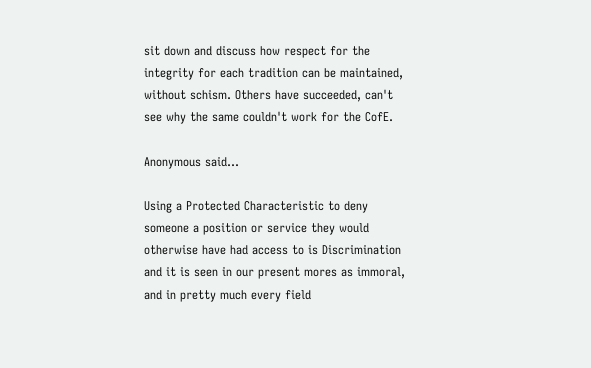sit down and discuss how respect for the integrity for each tradition can be maintained, without schism. Others have succeeded, can't see why the same couldn't work for the CofE.

Anonymous said...

Using a Protected Characteristic to deny someone a position or service they would otherwise have had access to is Discrimination and it is seen in our present mores as immoral, and in pretty much every field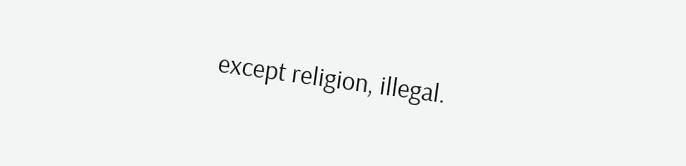except religion, illegal.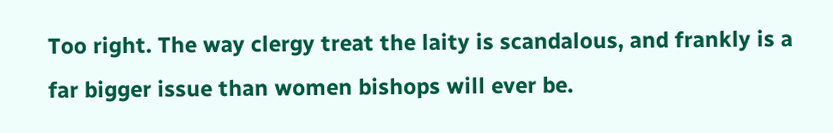Too right. The way clergy treat the laity is scandalous, and frankly is a far bigger issue than women bishops will ever be.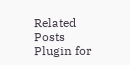Related Posts Plugin for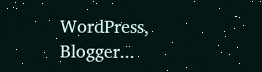WordPress, Blogger...